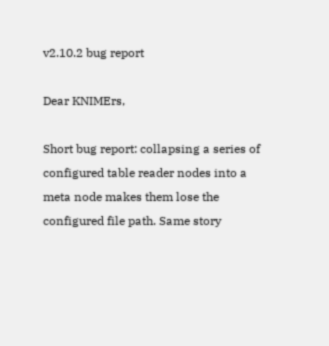v2.10.2 bug report

Dear KNIMErs,

Short bug report: collapsing a series of configured table reader nodes into a meta node makes them lose the configured file path. Same story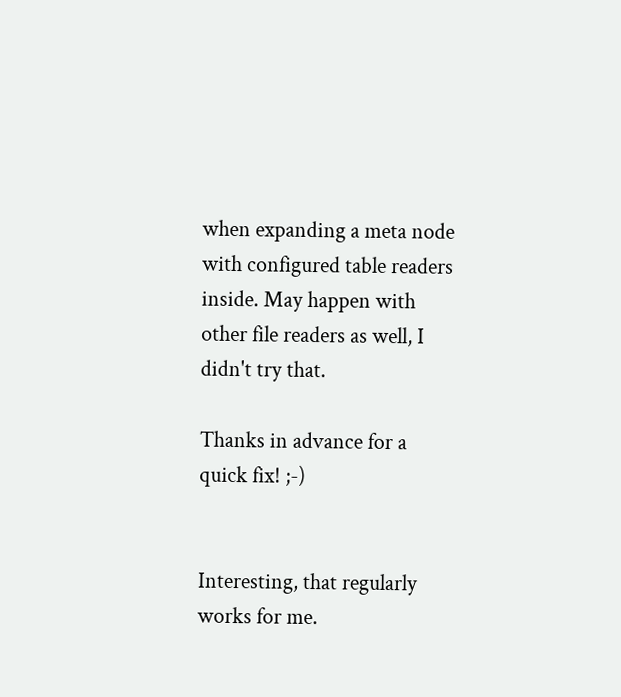when expanding a meta node with configured table readers inside. May happen with other file readers as well, I didn't try that.

Thanks in advance for a quick fix! ;-)


Interesting, that regularly works for me.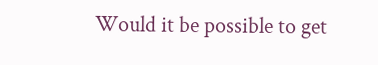Would it be possible to get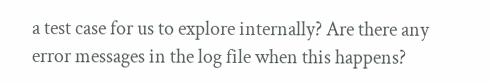a test case for us to explore internally? Are there any error messages in the log file when this happens?